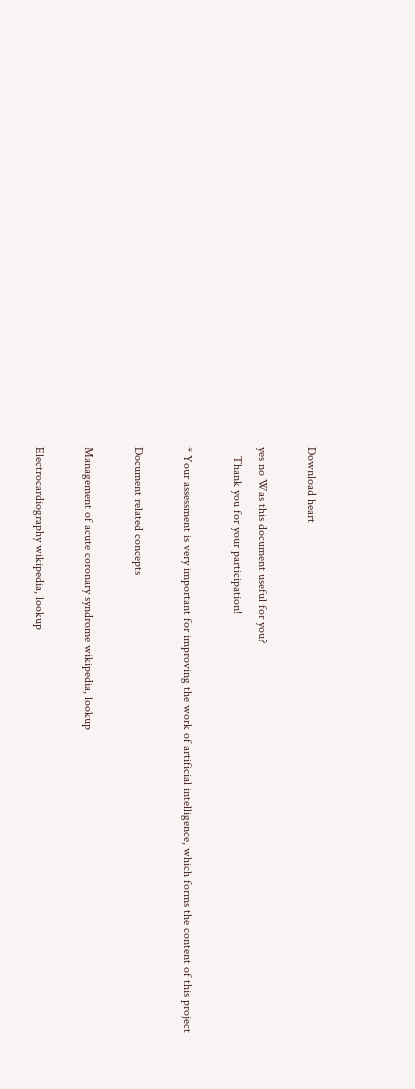Download heart

yes no Was this document useful for you?
   Thank you for your participation!

* Your assessment is very important for improving the work of artificial intelligence, which forms the content of this project

Document related concepts

Management of acute coronary syndrome wikipedia, lookup

Electrocardiography wikipedia, lookup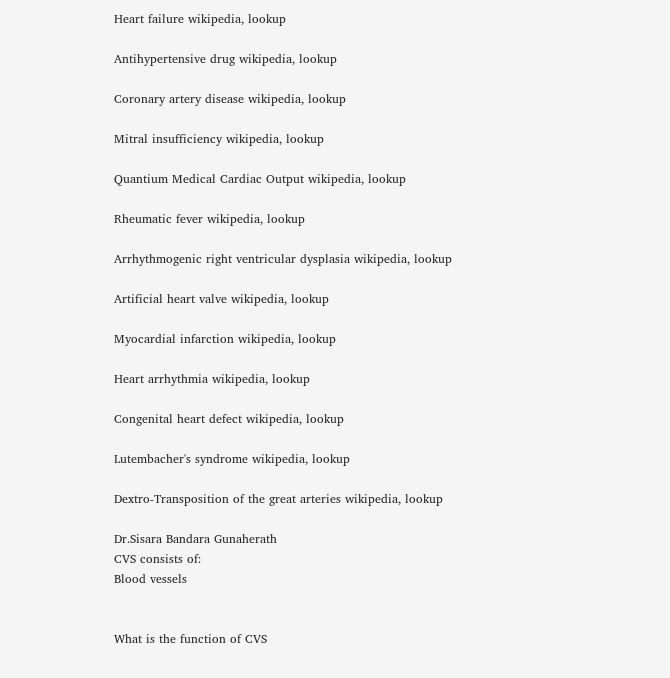Heart failure wikipedia, lookup

Antihypertensive drug wikipedia, lookup

Coronary artery disease wikipedia, lookup

Mitral insufficiency wikipedia, lookup

Quantium Medical Cardiac Output wikipedia, lookup

Rheumatic fever wikipedia, lookup

Arrhythmogenic right ventricular dysplasia wikipedia, lookup

Artificial heart valve wikipedia, lookup

Myocardial infarction wikipedia, lookup

Heart arrhythmia wikipedia, lookup

Congenital heart defect wikipedia, lookup

Lutembacher's syndrome wikipedia, lookup

Dextro-Transposition of the great arteries wikipedia, lookup

Dr.Sisara Bandara Gunaherath
CVS consists of:
Blood vessels


What is the function of CVS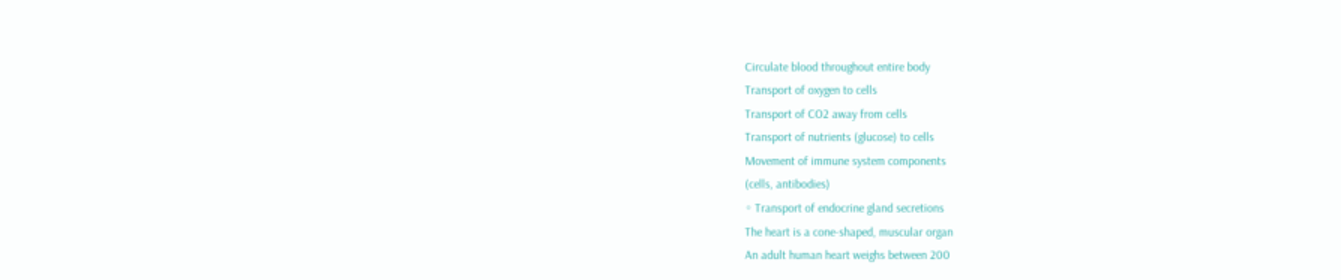Circulate blood throughout entire body
Transport of oxygen to cells
Transport of CO2 away from cells
Transport of nutrients (glucose) to cells
Movement of immune system components
(cells, antibodies)
◦ Transport of endocrine gland secretions
The heart is a cone-shaped, muscular organ
An adult human heart weighs between 200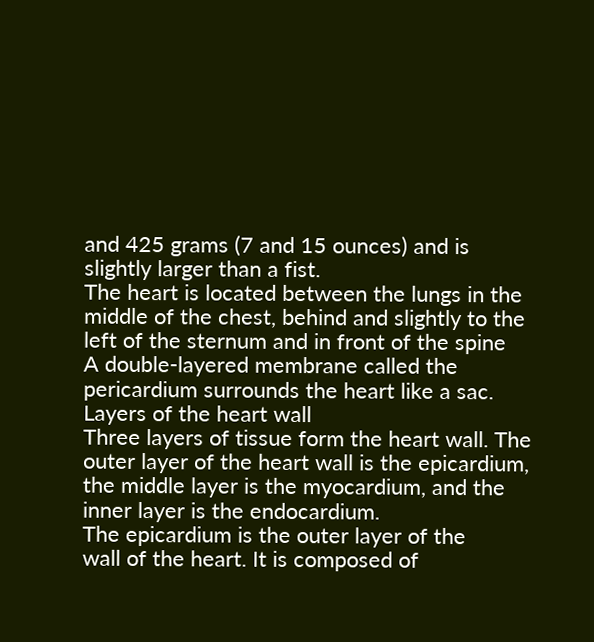and 425 grams (7 and 15 ounces) and is
slightly larger than a fist.
The heart is located between the lungs in the
middle of the chest, behind and slightly to the
left of the sternum and in front of the spine
A double-layered membrane called the
pericardium surrounds the heart like a sac.
Layers of the heart wall
Three layers of tissue form the heart wall. The
outer layer of the heart wall is the epicardium,
the middle layer is the myocardium, and the
inner layer is the endocardium.
The epicardium is the outer layer of the
wall of the heart. It is composed of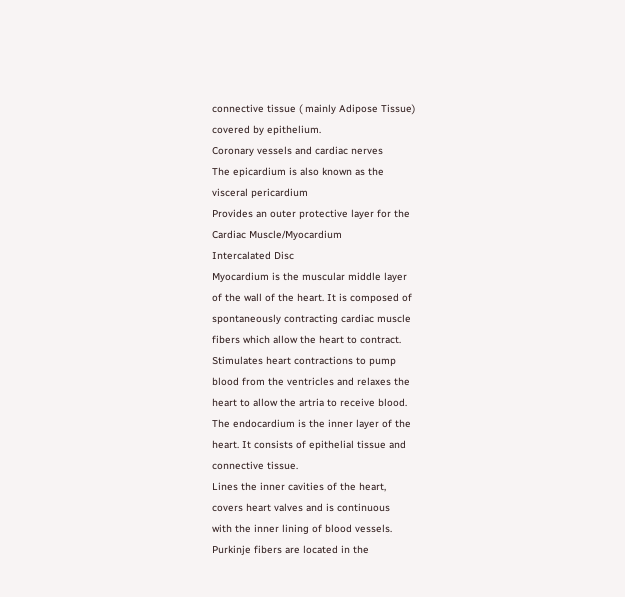connective tissue ( mainly Adipose Tissue)
covered by epithelium.
Coronary vessels and cardiac nerves
The epicardium is also known as the
visceral pericardium
Provides an outer protective layer for the
Cardiac Muscle/Myocardium
Intercalated Disc
Myocardium is the muscular middle layer
of the wall of the heart. It is composed of
spontaneously contracting cardiac muscle
fibers which allow the heart to contract.
Stimulates heart contractions to pump
blood from the ventricles and relaxes the
heart to allow the artria to receive blood.
The endocardium is the inner layer of the
heart. It consists of epithelial tissue and
connective tissue.
Lines the inner cavities of the heart,
covers heart valves and is continuous
with the inner lining of blood vessels.
Purkinje fibers are located in the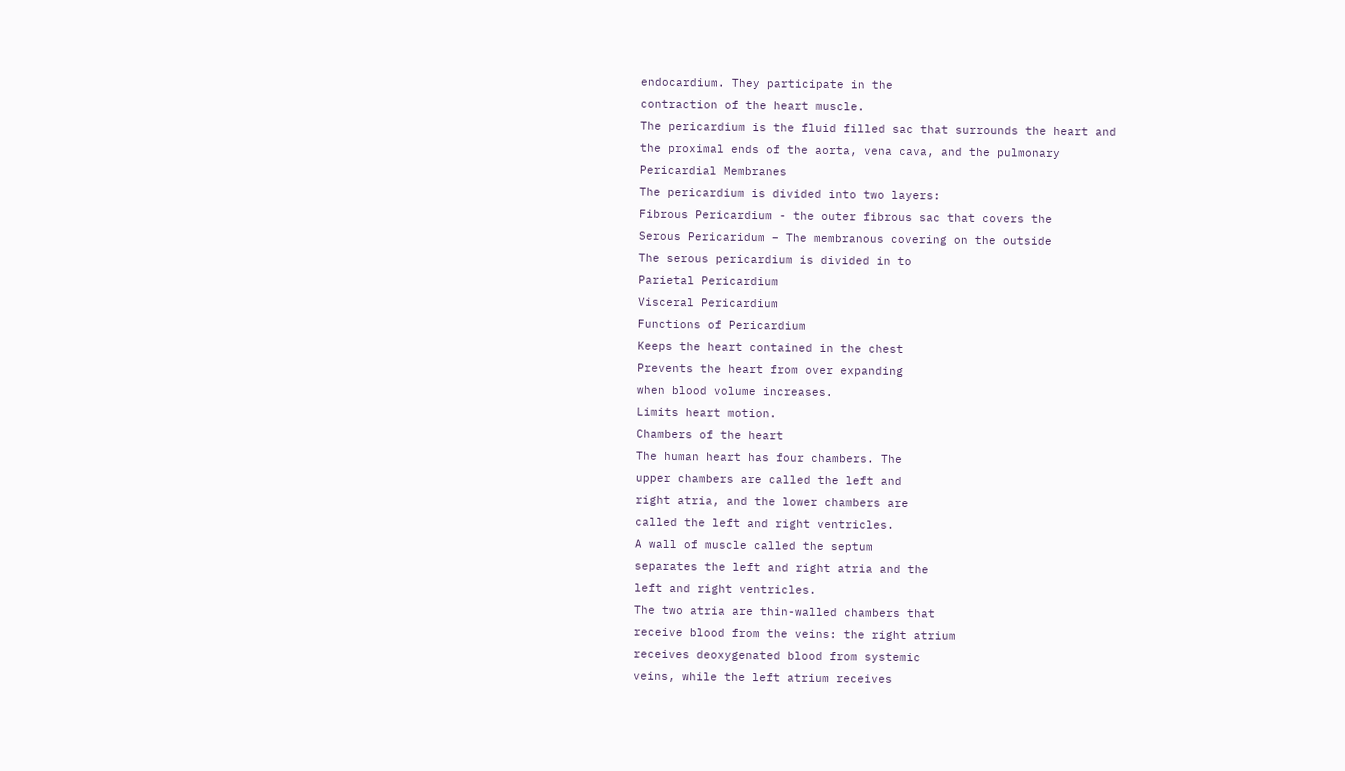endocardium. They participate in the
contraction of the heart muscle.
The pericardium is the fluid filled sac that surrounds the heart and
the proximal ends of the aorta, vena cava, and the pulmonary
Pericardial Membranes
The pericardium is divided into two layers:
Fibrous Pericardium - the outer fibrous sac that covers the
Serous Pericaridum – The membranous covering on the outside
The serous pericardium is divided in to
Parietal Pericardium
Visceral Pericardium
Functions of Pericardium
Keeps the heart contained in the chest
Prevents the heart from over expanding
when blood volume increases.
Limits heart motion.
Chambers of the heart
The human heart has four chambers. The
upper chambers are called the left and
right atria, and the lower chambers are
called the left and right ventricles.
A wall of muscle called the septum
separates the left and right atria and the
left and right ventricles.
The two atria are thin-walled chambers that
receive blood from the veins: the right atrium
receives deoxygenated blood from systemic
veins, while the left atrium receives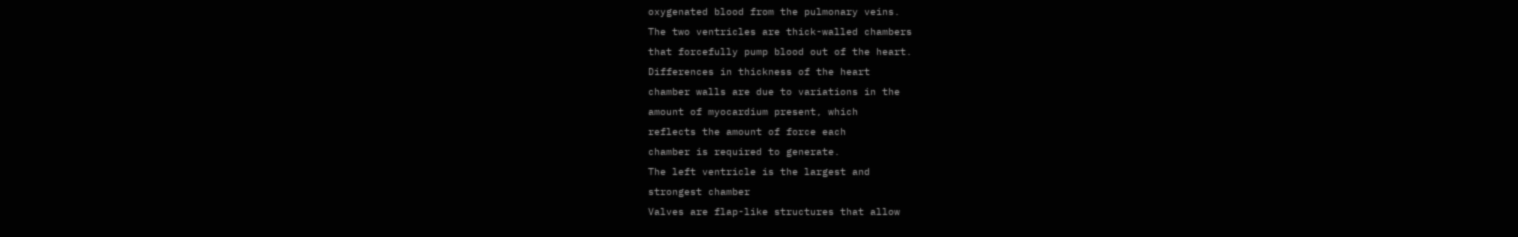oxygenated blood from the pulmonary veins.
The two ventricles are thick-walled chambers
that forcefully pump blood out of the heart.
Differences in thickness of the heart
chamber walls are due to variations in the
amount of myocardium present, which
reflects the amount of force each
chamber is required to generate.
The left ventricle is the largest and
strongest chamber
Valves are flap-like structures that allow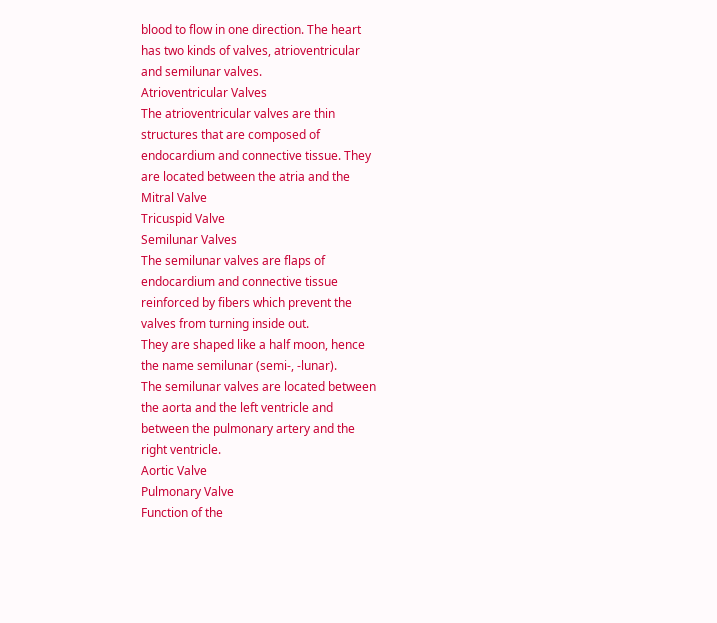blood to flow in one direction. The heart
has two kinds of valves, atrioventricular
and semilunar valves.
Atrioventricular Valves
The atrioventricular valves are thin
structures that are composed of
endocardium and connective tissue. They
are located between the atria and the
Mitral Valve
Tricuspid Valve
Semilunar Valves
The semilunar valves are flaps of
endocardium and connective tissue
reinforced by fibers which prevent the
valves from turning inside out.
They are shaped like a half moon, hence
the name semilunar (semi-, -lunar).
The semilunar valves are located between
the aorta and the left ventricle and
between the pulmonary artery and the
right ventricle.
Aortic Valve
Pulmonary Valve
Function of the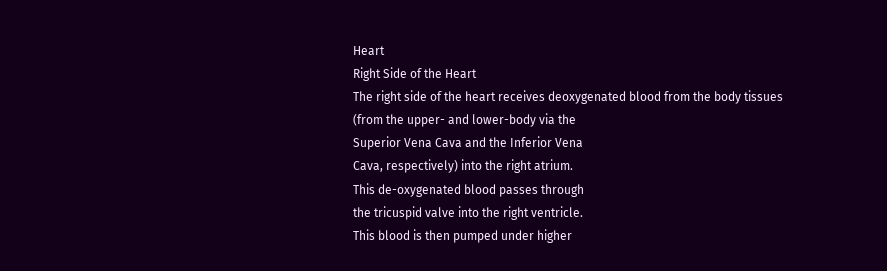Heart
Right Side of the Heart
The right side of the heart receives deoxygenated blood from the body tissues
(from the upper- and lower-body via the
Superior Vena Cava and the Inferior Vena
Cava, respectively) into the right atrium.
This de-oxygenated blood passes through
the tricuspid valve into the right ventricle.
This blood is then pumped under higher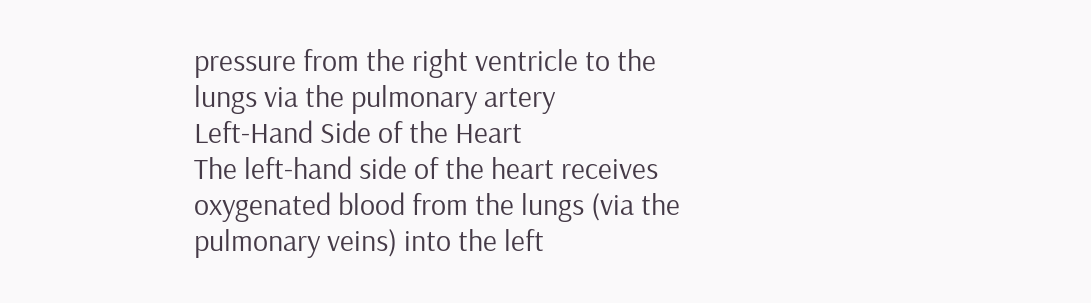pressure from the right ventricle to the
lungs via the pulmonary artery
Left-Hand Side of the Heart
The left-hand side of the heart receives
oxygenated blood from the lungs (via the
pulmonary veins) into the left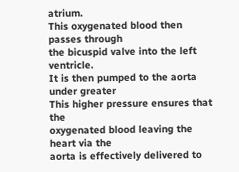atrium.
This oxygenated blood then passes through
the bicuspid valve into the left ventricle.
It is then pumped to the aorta under greater
This higher pressure ensures that the
oxygenated blood leaving the heart via the
aorta is effectively delivered to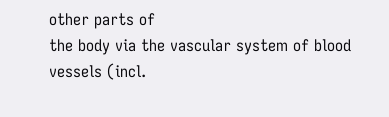other parts of
the body via the vascular system of blood
vessels (incl.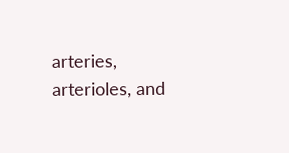arteries, arterioles, and